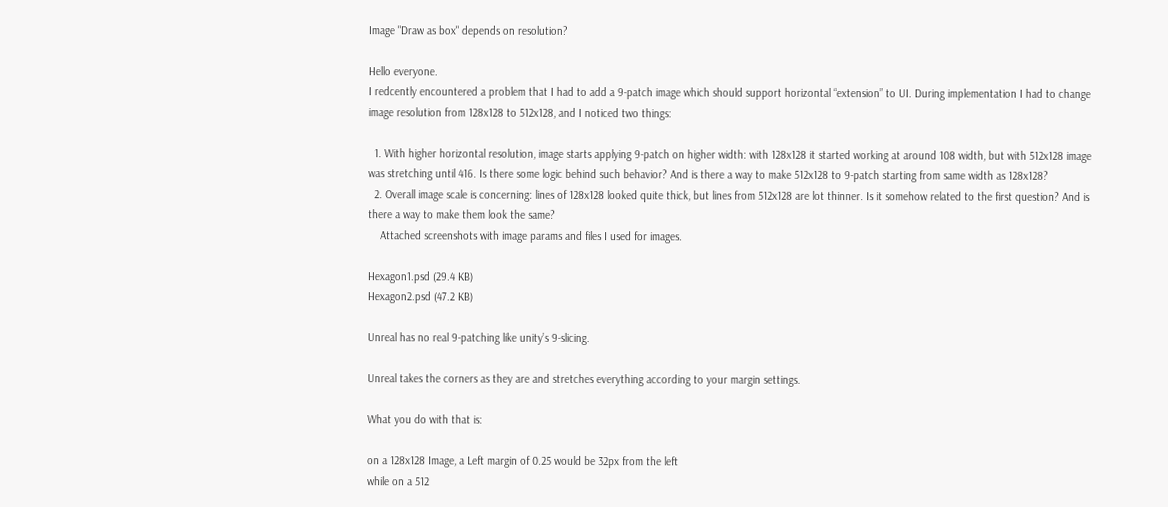Image "Draw as box" depends on resolution?

Hello everyone.
I redcently encountered a problem that I had to add a 9-patch image which should support horizontal “extension” to UI. During implementation I had to change image resolution from 128x128 to 512x128, and I noticed two things:

  1. With higher horizontal resolution, image starts applying 9-patch on higher width: with 128x128 it started working at around 108 width, but with 512x128 image was stretching until 416. Is there some logic behind such behavior? And is there a way to make 512x128 to 9-patch starting from same width as 128x128?
  2. Overall image scale is concerning: lines of 128x128 looked quite thick, but lines from 512x128 are lot thinner. Is it somehow related to the first question? And is there a way to make them look the same?
    Attached screenshots with image params and files I used for images.

Hexagon1.psd (29.4 KB)
Hexagon2.psd (47.2 KB)

Unreal has no real 9-patching like unity’s 9-slicing.

Unreal takes the corners as they are and stretches everything according to your margin settings.

What you do with that is:

on a 128x128 Image, a Left margin of 0.25 would be 32px from the left
while on a 512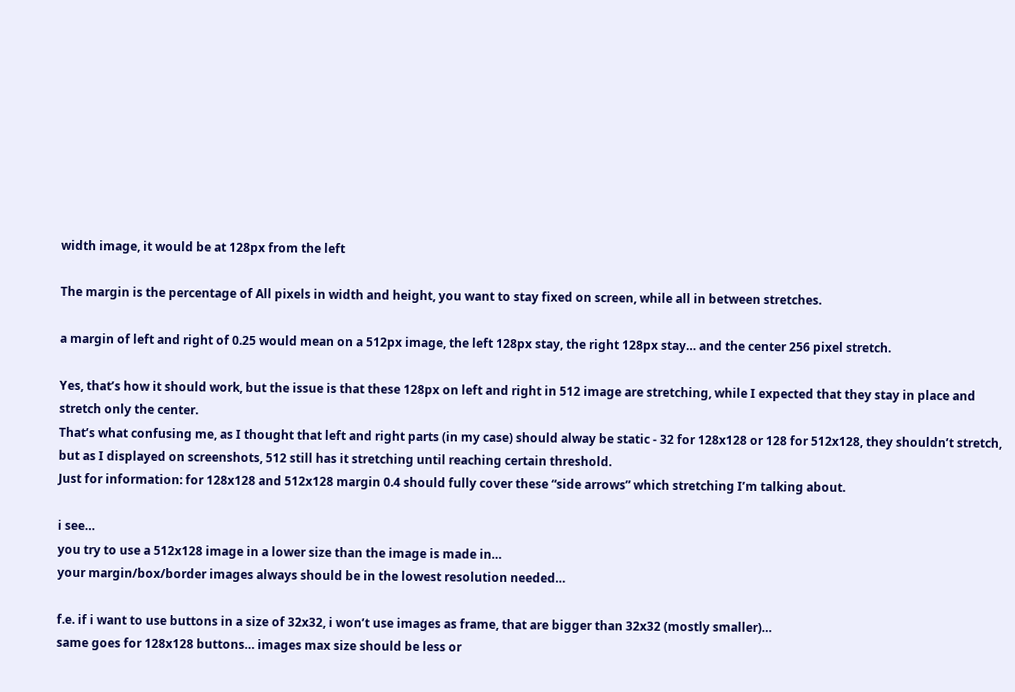width image, it would be at 128px from the left

The margin is the percentage of All pixels in width and height, you want to stay fixed on screen, while all in between stretches.

a margin of left and right of 0.25 would mean on a 512px image, the left 128px stay, the right 128px stay… and the center 256 pixel stretch.

Yes, that’s how it should work, but the issue is that these 128px on left and right in 512 image are stretching, while I expected that they stay in place and stretch only the center.
That’s what confusing me, as I thought that left and right parts (in my case) should alway be static - 32 for 128x128 or 128 for 512x128, they shouldn’t stretch, but as I displayed on screenshots, 512 still has it stretching until reaching certain threshold.
Just for information: for 128x128 and 512x128 margin 0.4 should fully cover these “side arrows” which stretching I’m talking about.

i see…
you try to use a 512x128 image in a lower size than the image is made in…
your margin/box/border images always should be in the lowest resolution needed…

f.e. if i want to use buttons in a size of 32x32, i won’t use images as frame, that are bigger than 32x32 (mostly smaller)…
same goes for 128x128 buttons… images max size should be less or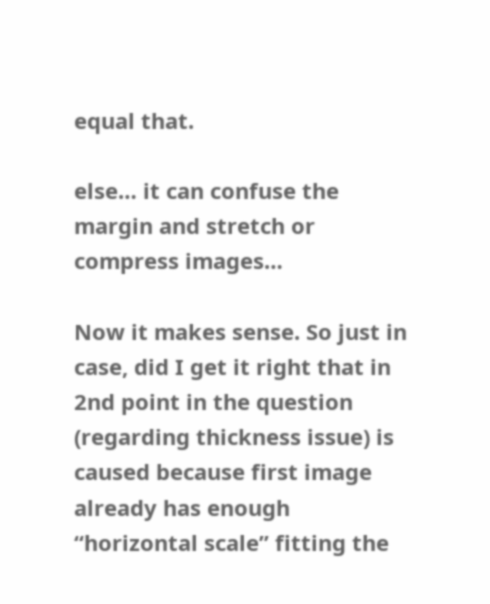equal that.

else… it can confuse the margin and stretch or compress images…

Now it makes sense. So just in case, did I get it right that in 2nd point in the question (regarding thickness issue) is caused because first image already has enough “horizontal scale” fitting the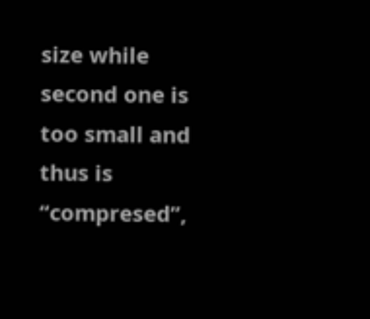size while second one is too small and thus is “compresed”,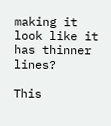making it look like it has thinner lines?

This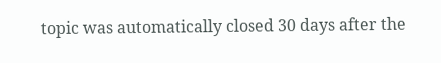topic was automatically closed 30 days after the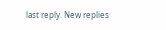last reply. New replies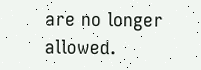are no longer allowed.